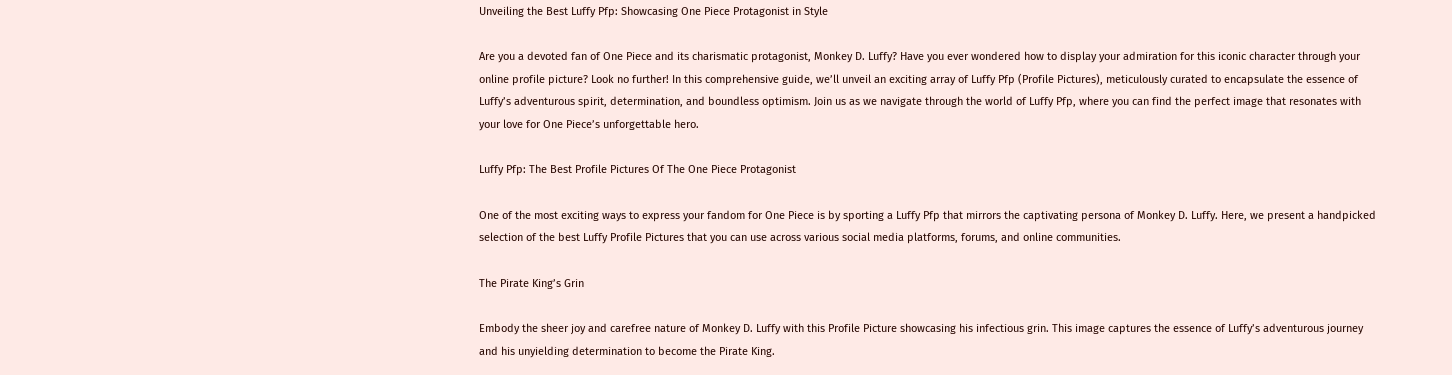Unveiling the Best Luffy Pfp: Showcasing One Piece Protagonist in Style

Are you a devoted fan of One Piece and its charismatic protagonist, Monkey D. Luffy? Have you ever wondered how to display your admiration for this iconic character through your online profile picture? Look no further! In this comprehensive guide, we’ll unveil an exciting array of Luffy Pfp (Profile Pictures), meticulously curated to encapsulate the essence of Luffy’s adventurous spirit, determination, and boundless optimism. Join us as we navigate through the world of Luffy Pfp, where you can find the perfect image that resonates with your love for One Piece’s unforgettable hero.

Luffy Pfp: The Best Profile Pictures Of The One Piece Protagonist

One of the most exciting ways to express your fandom for One Piece is by sporting a Luffy Pfp that mirrors the captivating persona of Monkey D. Luffy. Here, we present a handpicked selection of the best Luffy Profile Pictures that you can use across various social media platforms, forums, and online communities.

The Pirate King’s Grin

Embody the sheer joy and carefree nature of Monkey D. Luffy with this Profile Picture showcasing his infectious grin. This image captures the essence of Luffy’s adventurous journey and his unyielding determination to become the Pirate King.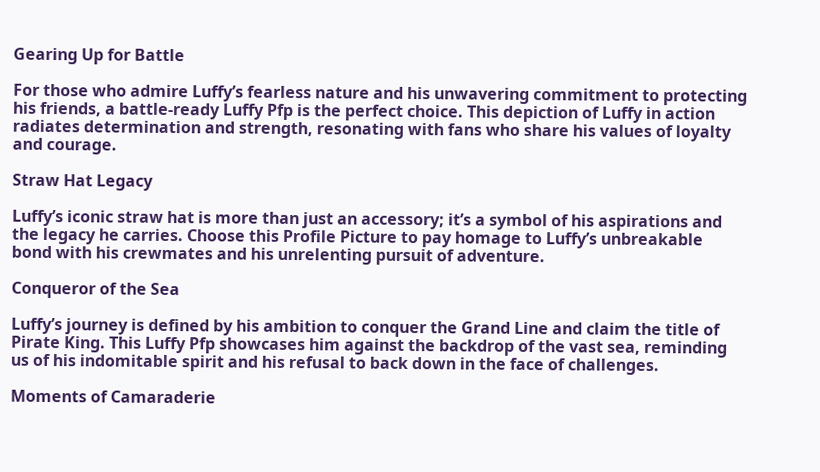Gearing Up for Battle

For those who admire Luffy’s fearless nature and his unwavering commitment to protecting his friends, a battle-ready Luffy Pfp is the perfect choice. This depiction of Luffy in action radiates determination and strength, resonating with fans who share his values of loyalty and courage.

Straw Hat Legacy

Luffy’s iconic straw hat is more than just an accessory; it’s a symbol of his aspirations and the legacy he carries. Choose this Profile Picture to pay homage to Luffy’s unbreakable bond with his crewmates and his unrelenting pursuit of adventure.

Conqueror of the Sea

Luffy’s journey is defined by his ambition to conquer the Grand Line and claim the title of Pirate King. This Luffy Pfp showcases him against the backdrop of the vast sea, reminding us of his indomitable spirit and his refusal to back down in the face of challenges.

Moments of Camaraderie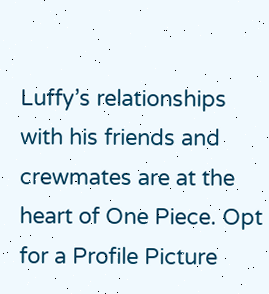Luffy’s relationships with his friends and crewmates are at the heart of One Piece. Opt for a Profile Picture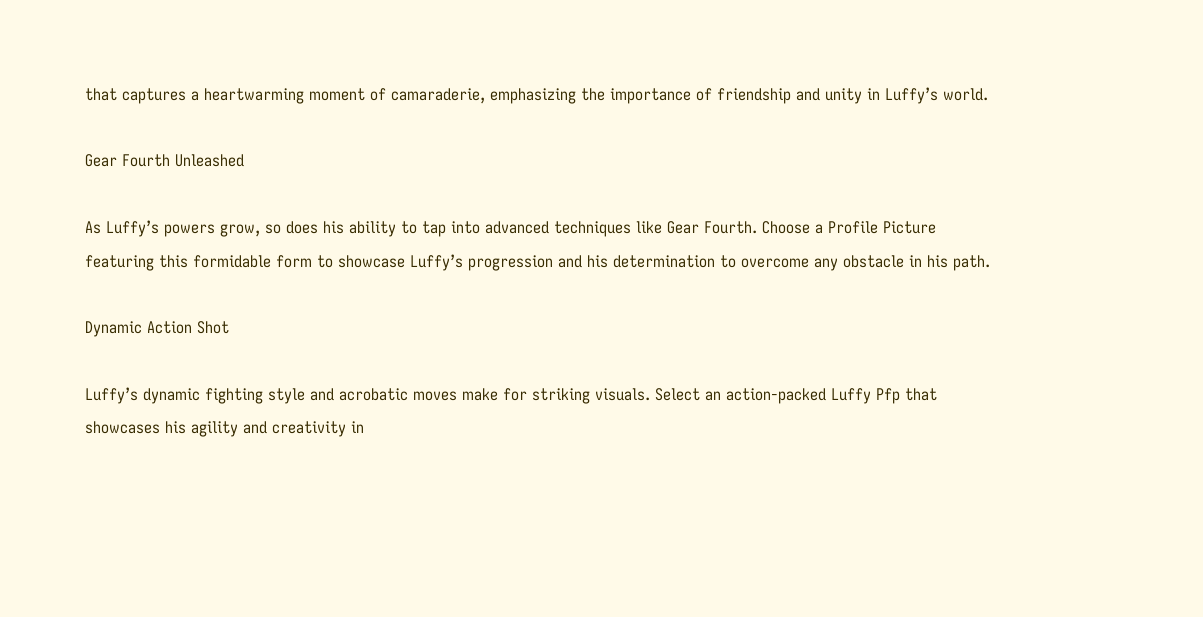that captures a heartwarming moment of camaraderie, emphasizing the importance of friendship and unity in Luffy’s world.

Gear Fourth Unleashed

As Luffy’s powers grow, so does his ability to tap into advanced techniques like Gear Fourth. Choose a Profile Picture featuring this formidable form to showcase Luffy’s progression and his determination to overcome any obstacle in his path.

Dynamic Action Shot

Luffy’s dynamic fighting style and acrobatic moves make for striking visuals. Select an action-packed Luffy Pfp that showcases his agility and creativity in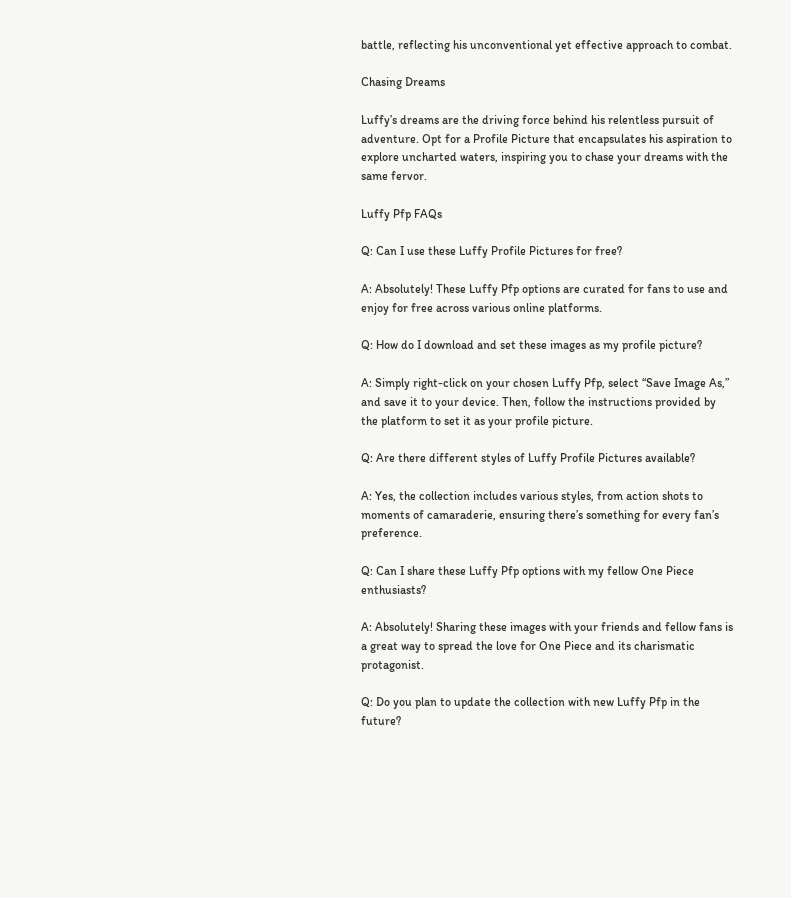battle, reflecting his unconventional yet effective approach to combat.

Chasing Dreams

Luffy’s dreams are the driving force behind his relentless pursuit of adventure. Opt for a Profile Picture that encapsulates his aspiration to explore uncharted waters, inspiring you to chase your dreams with the same fervor.

Luffy Pfp FAQs

Q: Can I use these Luffy Profile Pictures for free?

A: Absolutely! These Luffy Pfp options are curated for fans to use and enjoy for free across various online platforms.

Q: How do I download and set these images as my profile picture?

A: Simply right-click on your chosen Luffy Pfp, select “Save Image As,” and save it to your device. Then, follow the instructions provided by the platform to set it as your profile picture.

Q: Are there different styles of Luffy Profile Pictures available?

A: Yes, the collection includes various styles, from action shots to moments of camaraderie, ensuring there’s something for every fan’s preference.

Q: Can I share these Luffy Pfp options with my fellow One Piece enthusiasts?

A: Absolutely! Sharing these images with your friends and fellow fans is a great way to spread the love for One Piece and its charismatic protagonist.

Q: Do you plan to update the collection with new Luffy Pfp in the future?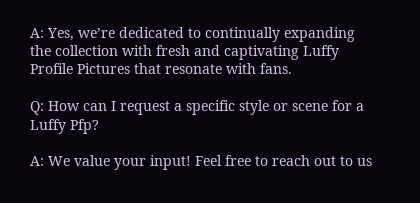A: Yes, we’re dedicated to continually expanding the collection with fresh and captivating Luffy Profile Pictures that resonate with fans.

Q: How can I request a specific style or scene for a Luffy Pfp?

A: We value your input! Feel free to reach out to us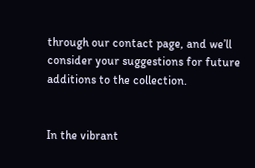through our contact page, and we’ll consider your suggestions for future additions to the collection.


In the vibrant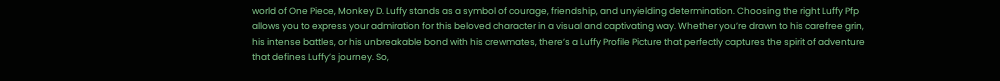world of One Piece, Monkey D. Luffy stands as a symbol of courage, friendship, and unyielding determination. Choosing the right Luffy Pfp allows you to express your admiration for this beloved character in a visual and captivating way. Whether you’re drawn to his carefree grin, his intense battles, or his unbreakable bond with his crewmates, there’s a Luffy Profile Picture that perfectly captures the spirit of adventure that defines Luffy’s journey. So,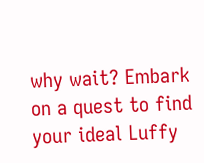why wait? Embark on a quest to find your ideal Luffy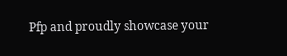Pfp and proudly showcase your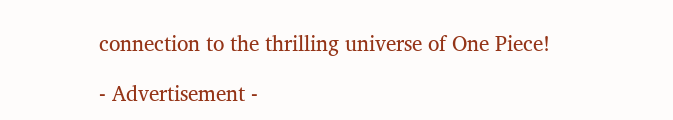connection to the thrilling universe of One Piece!

- Advertisement -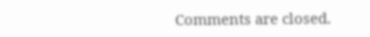Comments are closed.